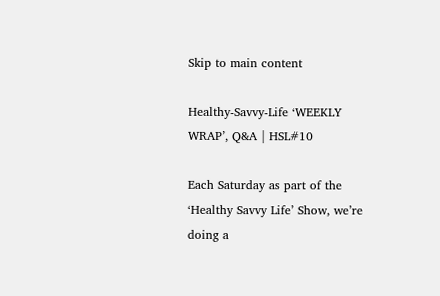Skip to main content

Healthy-Savvy-Life ‘WEEKLY WRAP’, Q&A | HSL#10

Each Saturday as part of the ‘Healthy Savvy Life’ Show, we’re doing a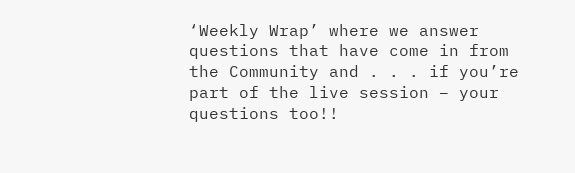‘Weekly Wrap’ where we answer questions that have come in from the Community and . . . if you’re part of the live session – your questions too!!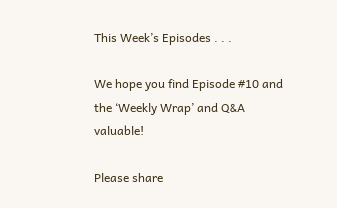This Week’s Episodes . . .

We hope you find Episode #10 and the ‘Weekly Wrap’ and Q&A valuable!

Please share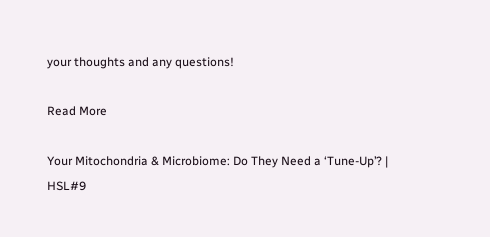your thoughts and any questions!

Read More

Your Mitochondria & Microbiome: Do They Need a ‘Tune-Up’? | HSL#9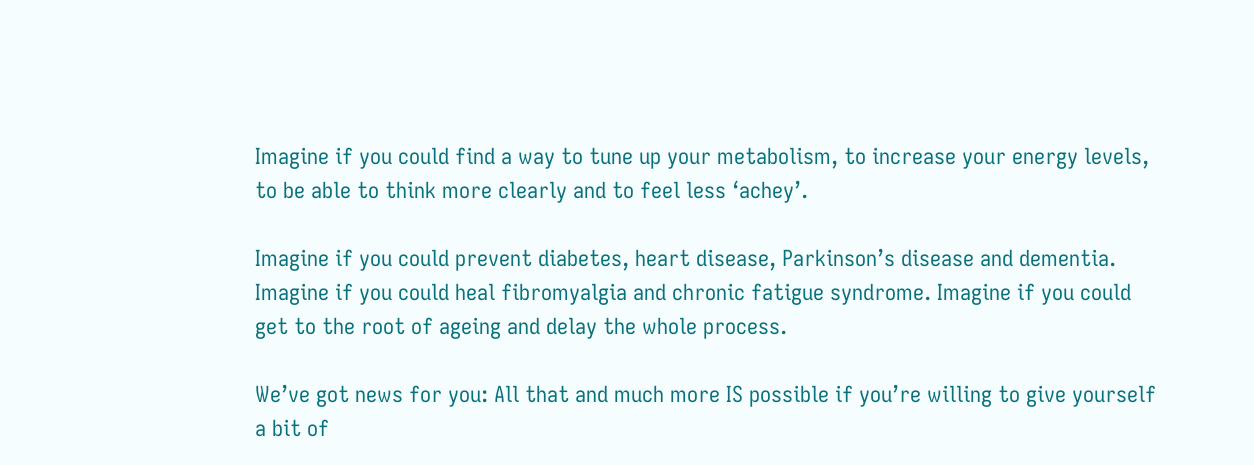Imagine if you could find a way to tune up your metabolism, to increase your energy levels, to be able to think more clearly and to feel less ‘achey’.

Imagine if you could prevent diabetes, heart disease, Parkinson’s disease and dementia. Imagine if you could heal fibromyalgia and chronic fatigue syndrome. Imagine if you could get to the root of ageing and delay the whole process.

We’ve got news for you: All that and much more IS possible if you’re willing to give yourself a bit of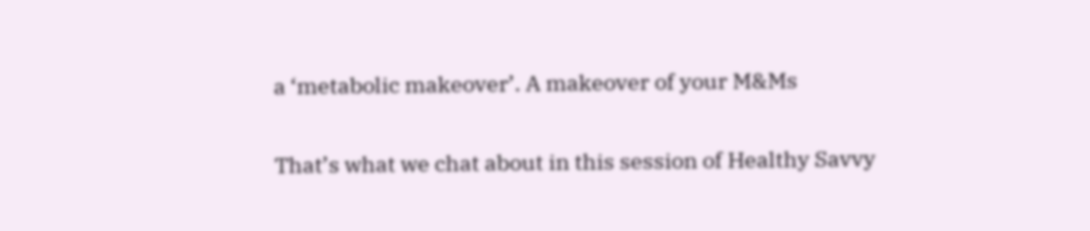a ‘metabolic makeover’. A makeover of your M&Ms

That’s what we chat about in this session of Healthy Savvy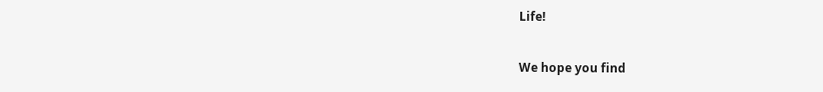Life!

We hope you find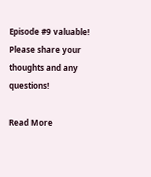Episode #9 valuable! Please share your thoughts and any questions!

Read More